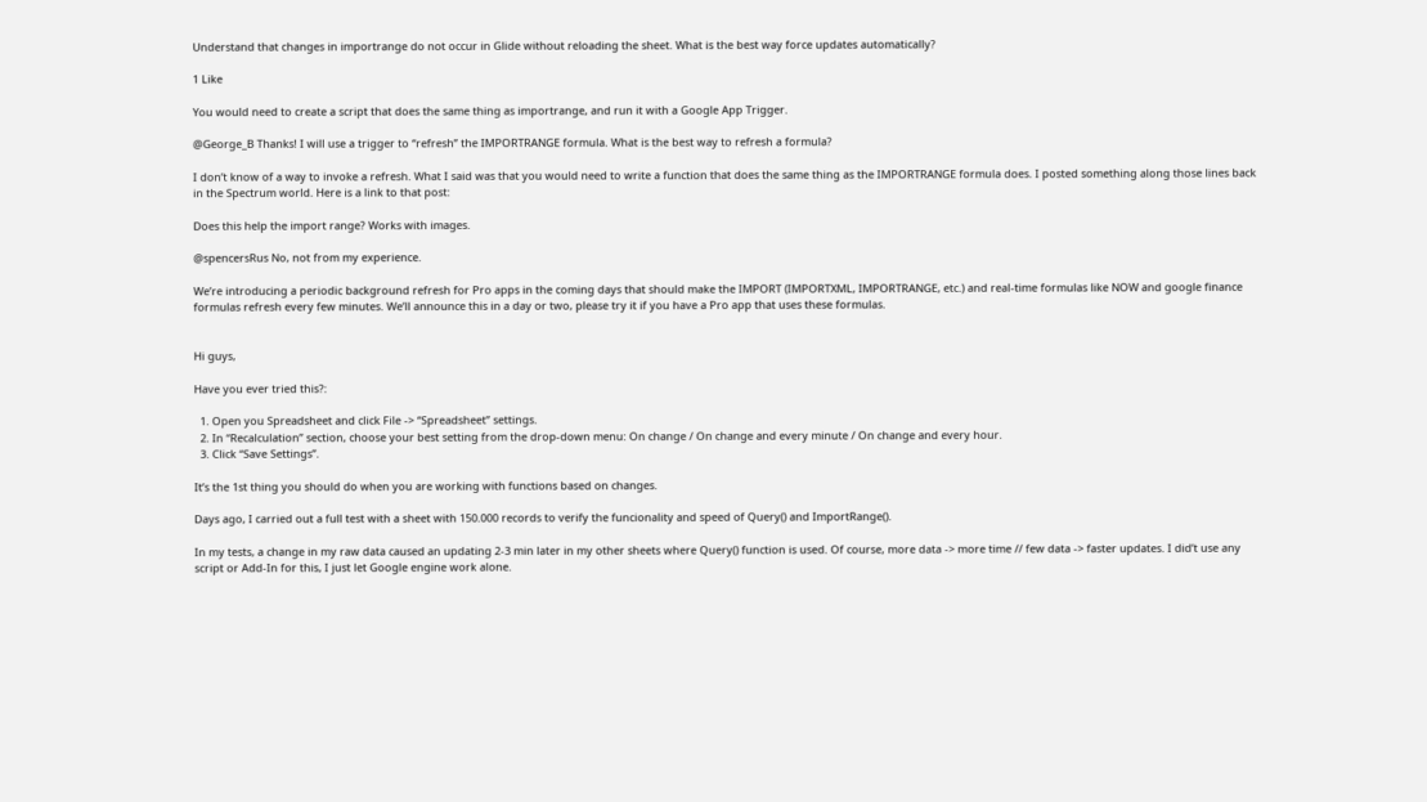Understand that changes in importrange do not occur in Glide without reloading the sheet. What is the best way force updates automatically?

1 Like

You would need to create a script that does the same thing as importrange, and run it with a Google App Trigger.

@George_B Thanks! I will use a trigger to “refresh” the IMPORTRANGE formula. What is the best way to refresh a formula?

I don’t know of a way to invoke a refresh. What I said was that you would need to write a function that does the same thing as the IMPORTRANGE formula does. I posted something along those lines back in the Spectrum world. Here is a link to that post:

Does this help the import range? Works with images.

@spencersRus No, not from my experience.

We’re introducing a periodic background refresh for Pro apps in the coming days that should make the IMPORT (IMPORTXML, IMPORTRANGE, etc.) and real-time formulas like NOW and google finance formulas refresh every few minutes. We’ll announce this in a day or two, please try it if you have a Pro app that uses these formulas.


Hi guys,

Have you ever tried this?:

  1. Open you Spreadsheet and click File -> “Spreadsheet” settings.
  2. In “Recalculation” section, choose your best setting from the drop-down menu: On change / On change and every minute / On change and every hour.
  3. Click “Save Settings”.

It’s the 1st thing you should do when you are working with functions based on changes.

Days ago, I carried out a full test with a sheet with 150.000 records to verify the funcionality and speed of Query() and ImportRange().

In my tests, a change in my raw data caused an updating 2-3 min later in my other sheets where Query() function is used. Of course, more data -> more time // few data -> faster updates. I did’t use any script or Add-In for this, I just let Google engine work alone.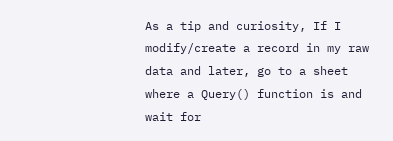As a tip and curiosity, If I modify/create a record in my raw data and later, go to a sheet where a Query() function is and wait for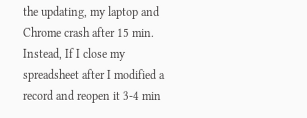the updating, my laptop and Chrome crash after 15 min. Instead, If I close my spreadsheet after I modified a record and reopen it 3-4 min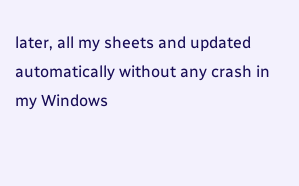later, all my sheets and updated automatically without any crash in my Windows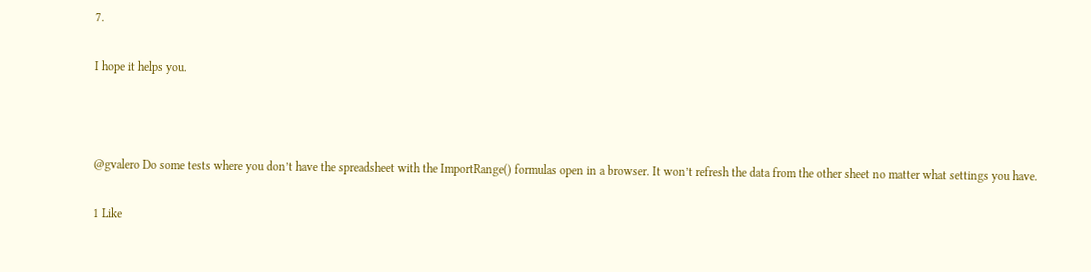7.

I hope it helps you.



@gvalero Do some tests where you don’t have the spreadsheet with the ImportRange() formulas open in a browser. It won’t refresh the data from the other sheet no matter what settings you have.

1 Like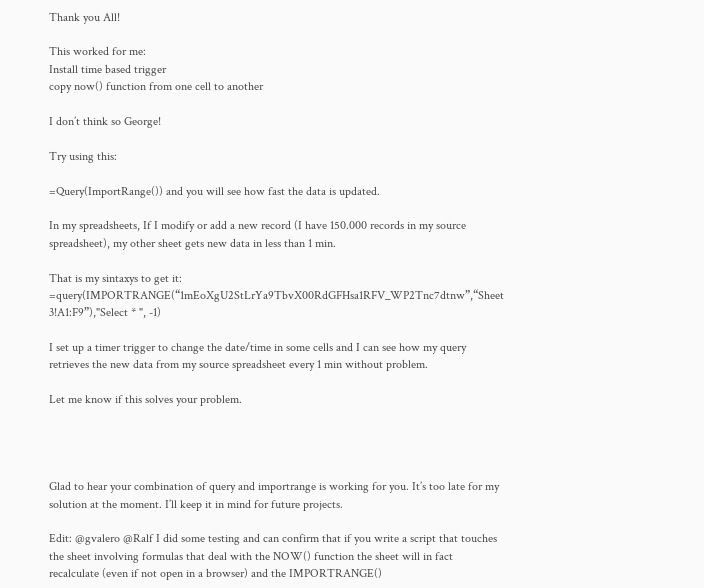Thank you All!

This worked for me:
Install time based trigger
copy now() function from one cell to another

I don’t think so George!

Try using this:

=Query(ImportRange()) and you will see how fast the data is updated.

In my spreadsheets, If I modify or add a new record (I have 150.000 records in my source spreadsheet), my other sheet gets new data in less than 1 min.

That is my sintaxys to get it:
=query(IMPORTRANGE(“1mEoXgU2StLrYa9TbvX00RdGFHsa1RFV_WP2Tnc7dtnw”,“Sheet 3!A1:F9”),"Select * ", -1)

I set up a timer trigger to change the date/time in some cells and I can see how my query retrieves the new data from my source spreadsheet every 1 min without problem.

Let me know if this solves your problem.




Glad to hear your combination of query and importrange is working for you. It’s too late for my solution at the moment. I’ll keep it in mind for future projects.

Edit: @gvalero @Ralf I did some testing and can confirm that if you write a script that touches the sheet involving formulas that deal with the NOW() function the sheet will in fact recalculate (even if not open in a browser) and the IMPORTRANGE()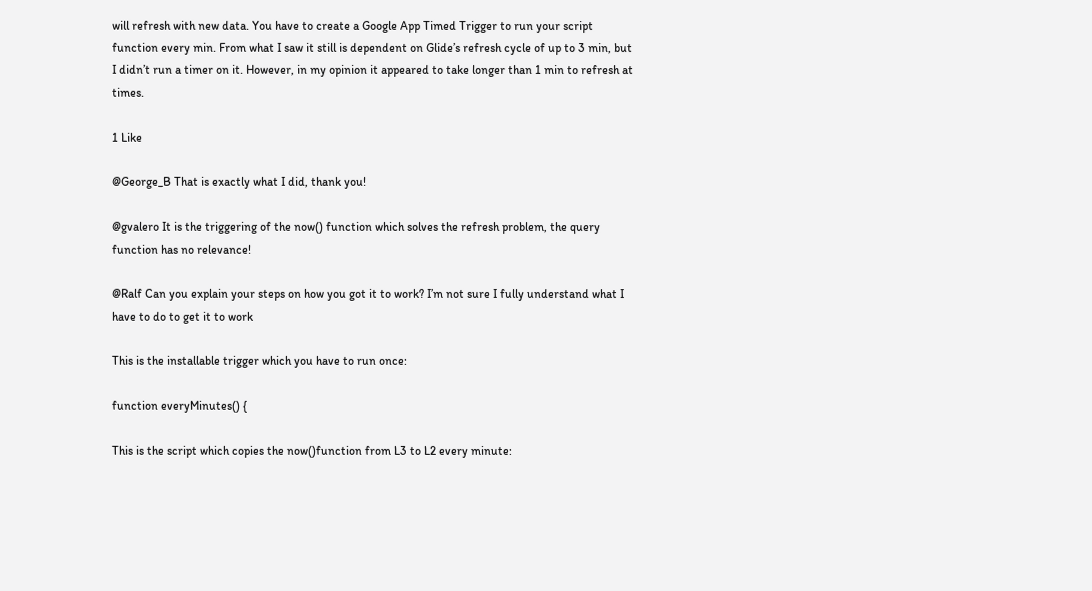will refresh with new data. You have to create a Google App Timed Trigger to run your script function every min. From what I saw it still is dependent on Glide’s refresh cycle of up to 3 min, but I didn’t run a timer on it. However, in my opinion it appeared to take longer than 1 min to refresh at times.

1 Like

@George_B That is exactly what I did, thank you!

@gvalero It is the triggering of the now() function which solves the refresh problem, the query function has no relevance!

@Ralf Can you explain your steps on how you got it to work? I’m not sure I fully understand what I have to do to get it to work

This is the installable trigger which you have to run once:

function everyMinutes() {

This is the script which copies the now()function from L3 to L2 every minute: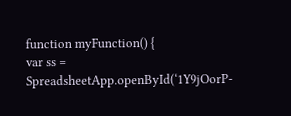function myFunction() {
var ss = SpreadsheetApp.openById(‘1Y9jOorP-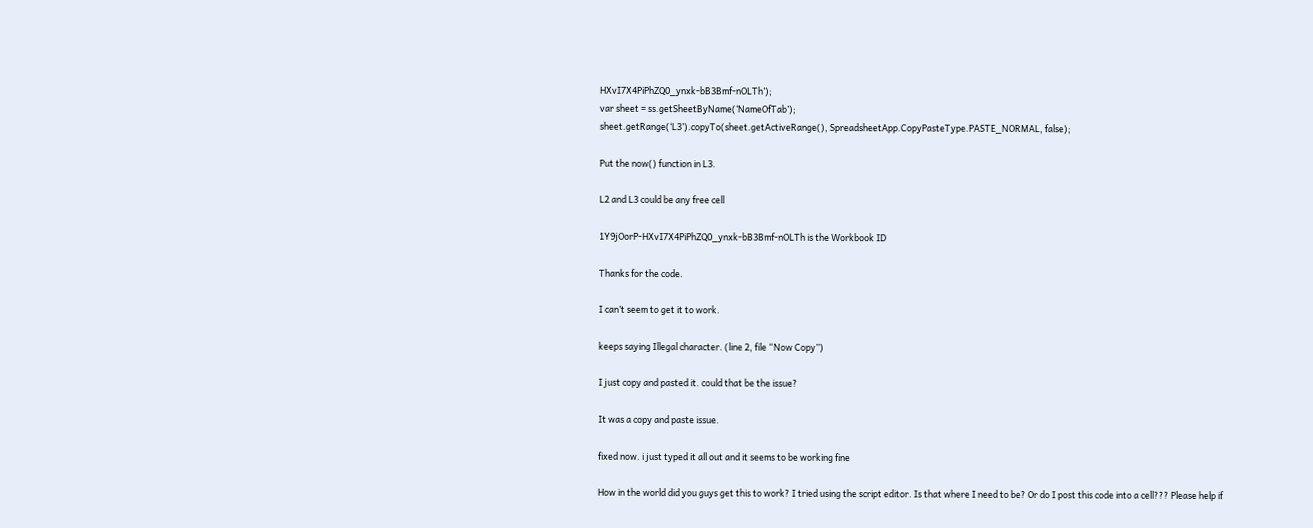HXvI7X4PiPhZQ0_ynxk-bB3Bmf-nOLTh’);
var sheet = ss.getSheetByName(‘NameOfTab’);
sheet.getRange(‘L3’).copyTo(sheet.getActiveRange(), SpreadsheetApp.CopyPasteType.PASTE_NORMAL, false);

Put the now() function in L3.

L2 and L3 could be any free cell

1Y9jOorP-HXvI7X4PiPhZQ0_ynxk-bB3Bmf-nOLTh is the Workbook ID

Thanks for the code.

I can’t seem to get it to work.

keeps saying Illegal character. (line 2, file “Now Copy”)

I just copy and pasted it. could that be the issue?

It was a copy and paste issue.

fixed now. i just typed it all out and it seems to be working fine

How in the world did you guys get this to work? I tried using the script editor. Is that where I need to be? Or do I post this code into a cell??? Please help if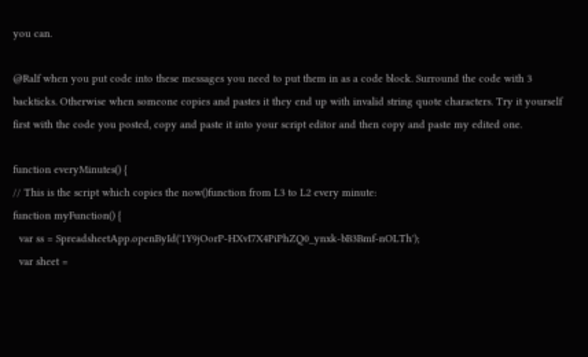you can.

@Ralf when you put code into these messages you need to put them in as a code block. Surround the code with 3 backticks. Otherwise when someone copies and pastes it they end up with invalid string quote characters. Try it yourself first with the code you posted, copy and paste it into your script editor and then copy and paste my edited one.

function everyMinutes() {
// This is the script which copies the now()function from L3 to L2 every minute:
function myFunction() {
  var ss = SpreadsheetApp.openById('1Y9jOorP-HXvI7X4PiPhZQ0_ynxk-bB3Bmf-nOLTh');
  var sheet =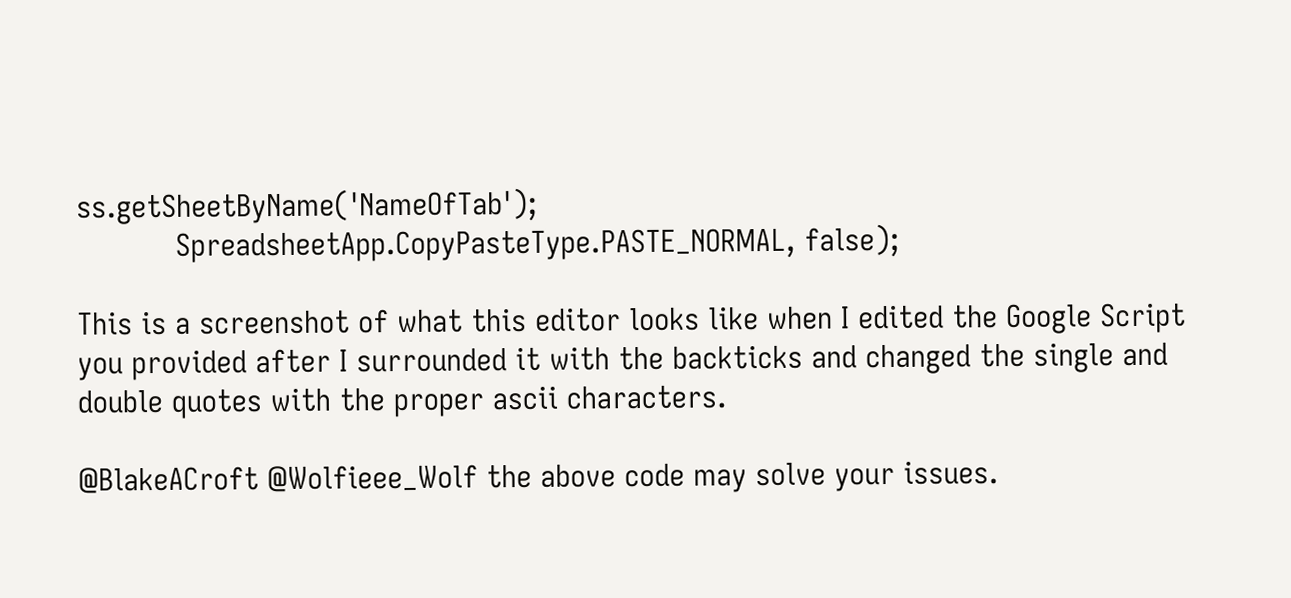ss.getSheetByName('NameOfTab');
           SpreadsheetApp.CopyPasteType.PASTE_NORMAL, false);

This is a screenshot of what this editor looks like when I edited the Google Script you provided after I surrounded it with the backticks and changed the single and double quotes with the proper ascii characters.

@BlakeACroft @Wolfieee_Wolf the above code may solve your issues.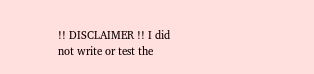!! DISCLAIMER !! I did not write or test the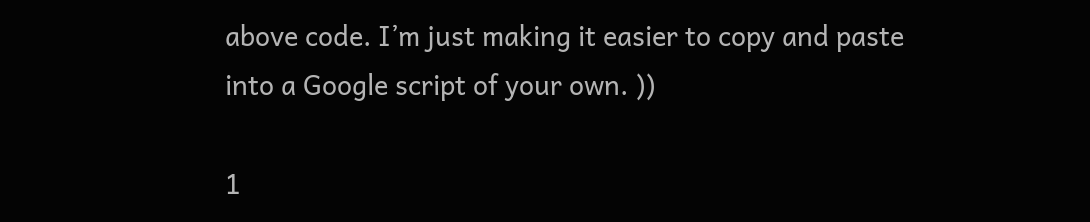above code. I’m just making it easier to copy and paste into a Google script of your own. ))

1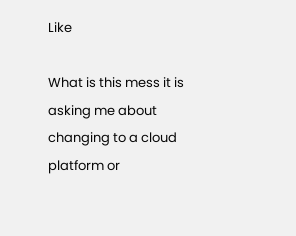Like

What is this mess it is asking me about changing to a cloud platform or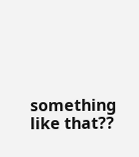something like that??